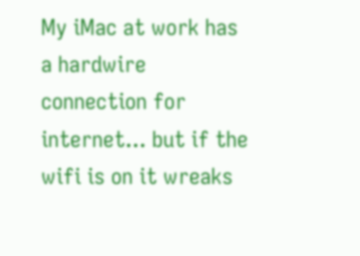My iMac at work has a hardwire connection for internet... but if the wifi is on it wreaks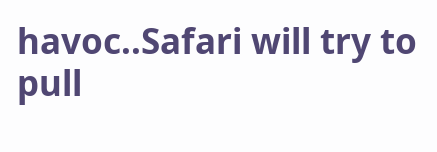havoc..Safari will try to pull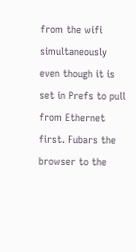from the wifi simultaneously even though it is set in Prefs to pull from Ethernet first. Fubars the browser to the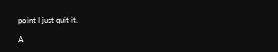point I just quit it.

A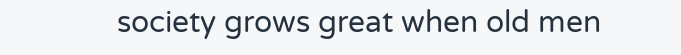society grows great when old men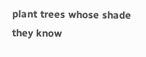plant trees whose shade they know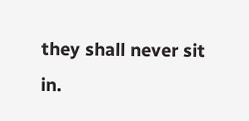they shall never sit in.